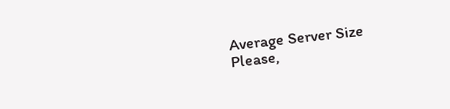Average Server Size Please,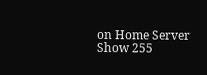on Home Server Show 255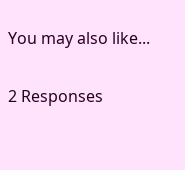You may also like...

2 Responses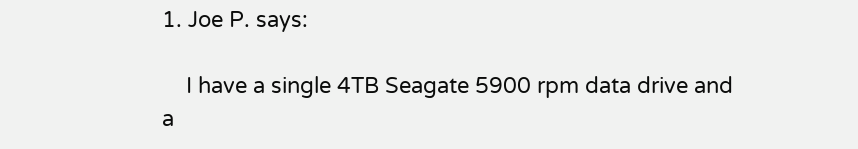1. Joe P. says:

    I have a single 4TB Seagate 5900 rpm data drive and a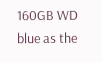160GB WD blue as the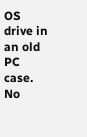OS drive in an old PC case. No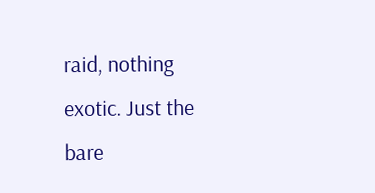raid, nothing exotic. Just the bare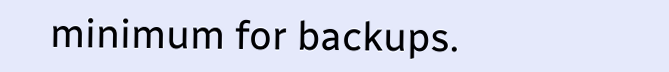minimum for backups.